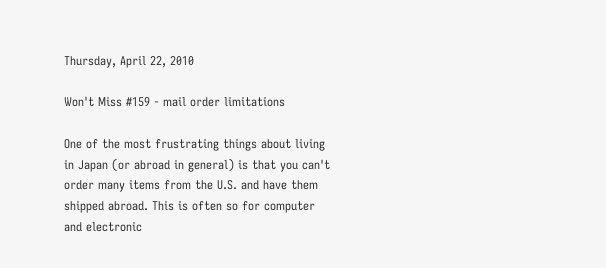Thursday, April 22, 2010

Won't Miss #159 - mail order limitations

One of the most frustrating things about living in Japan (or abroad in general) is that you can't order many items from the U.S. and have them shipped abroad. This is often so for computer and electronic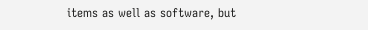items as well as software, but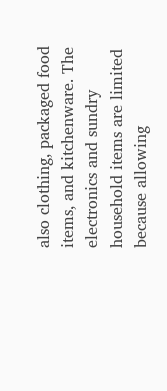also clothing, packaged food items, and kitchenware. The electronics and sundry household items are limited because allowing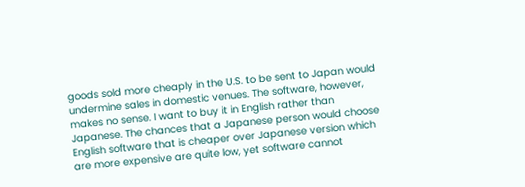goods sold more cheaply in the U.S. to be sent to Japan would undermine sales in domestic venues. The software, however, makes no sense. I want to buy it in English rather than Japanese. The chances that a Japanese person would choose English software that is cheaper over Japanese version which are more expensive are quite low, yet software cannot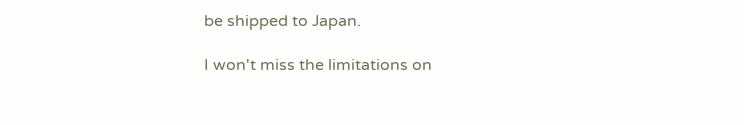be shipped to Japan.

I won't miss the limitations on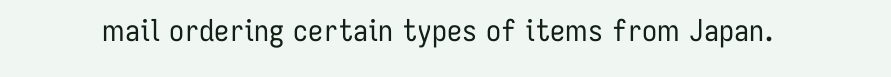mail ordering certain types of items from Japan.